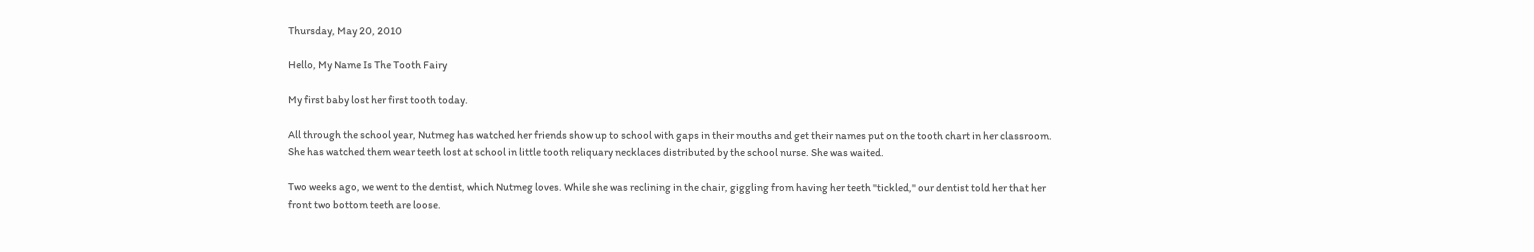Thursday, May 20, 2010

Hello, My Name Is The Tooth Fairy

My first baby lost her first tooth today.

All through the school year, Nutmeg has watched her friends show up to school with gaps in their mouths and get their names put on the tooth chart in her classroom. She has watched them wear teeth lost at school in little tooth reliquary necklaces distributed by the school nurse. She was waited.

Two weeks ago, we went to the dentist, which Nutmeg loves. While she was reclining in the chair, giggling from having her teeth "tickled," our dentist told her that her front two bottom teeth are loose.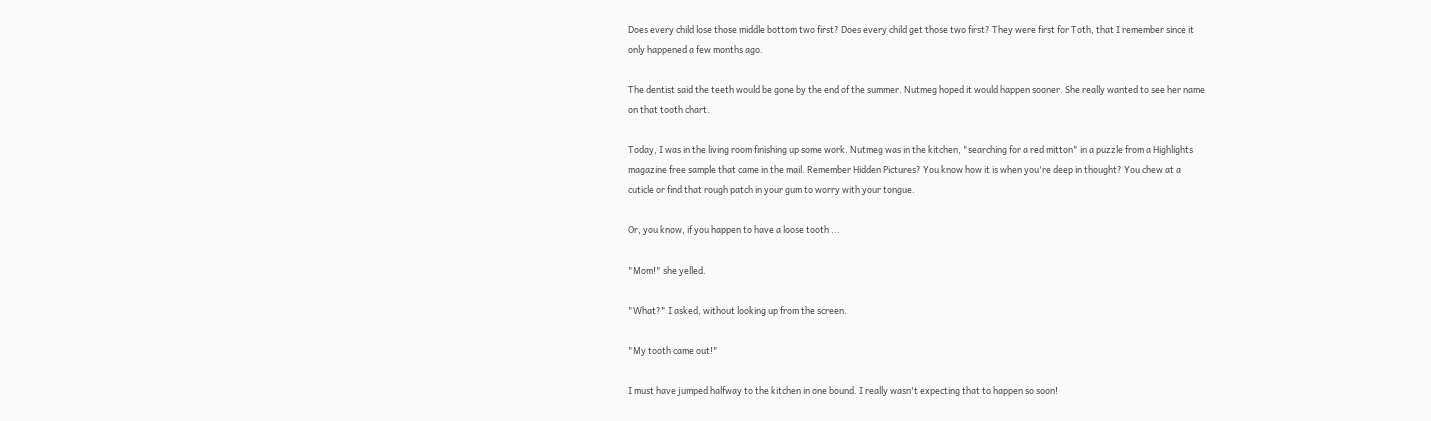Does every child lose those middle bottom two first? Does every child get those two first? They were first for Toth, that I remember since it only happened a few months ago.

The dentist said the teeth would be gone by the end of the summer. Nutmeg hoped it would happen sooner. She really wanted to see her name on that tooth chart.

Today, I was in the living room finishing up some work. Nutmeg was in the kitchen, "searching for a red mitton" in a puzzle from a Highlights magazine free sample that came in the mail. Remember Hidden Pictures? You know how it is when you're deep in thought? You chew at a cuticle or find that rough patch in your gum to worry with your tongue.

Or, you know, if you happen to have a loose tooth ...

"Mom!" she yelled.

"What?" I asked, without looking up from the screen.

"My tooth came out!"

I must have jumped halfway to the kitchen in one bound. I really wasn't expecting that to happen so soon!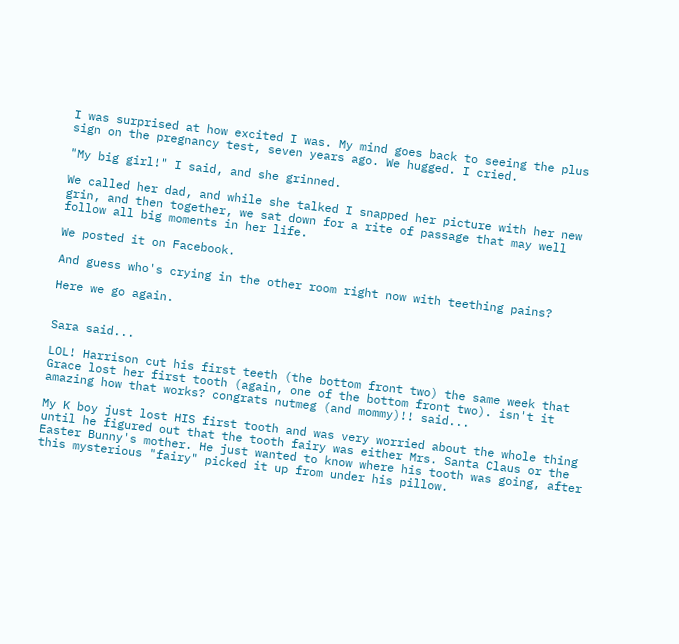I was surprised at how excited I was. My mind goes back to seeing the plus sign on the pregnancy test, seven years ago. We hugged. I cried.

"My big girl!" I said, and she grinned.

We called her dad, and while she talked I snapped her picture with her new grin, and then together, we sat down for a rite of passage that may well follow all big moments in her life.

We posted it on Facebook.

And guess who's crying in the other room right now with teething pains?

Here we go again.


Sara said...

LOL! Harrison cut his first teeth (the bottom front two) the same week that Grace lost her first tooth (again, one of the bottom front two). isn't it amazing how that works? congrats nutmeg (and mommy)!! said...

My K boy just lost HIS first tooth and was very worried about the whole thing until he figured out that the tooth fairy was either Mrs. Santa Claus or the Easter Bunny's mother. He just wanted to know where his tooth was going, after this mysterious "fairy" picked it up from under his pillow.